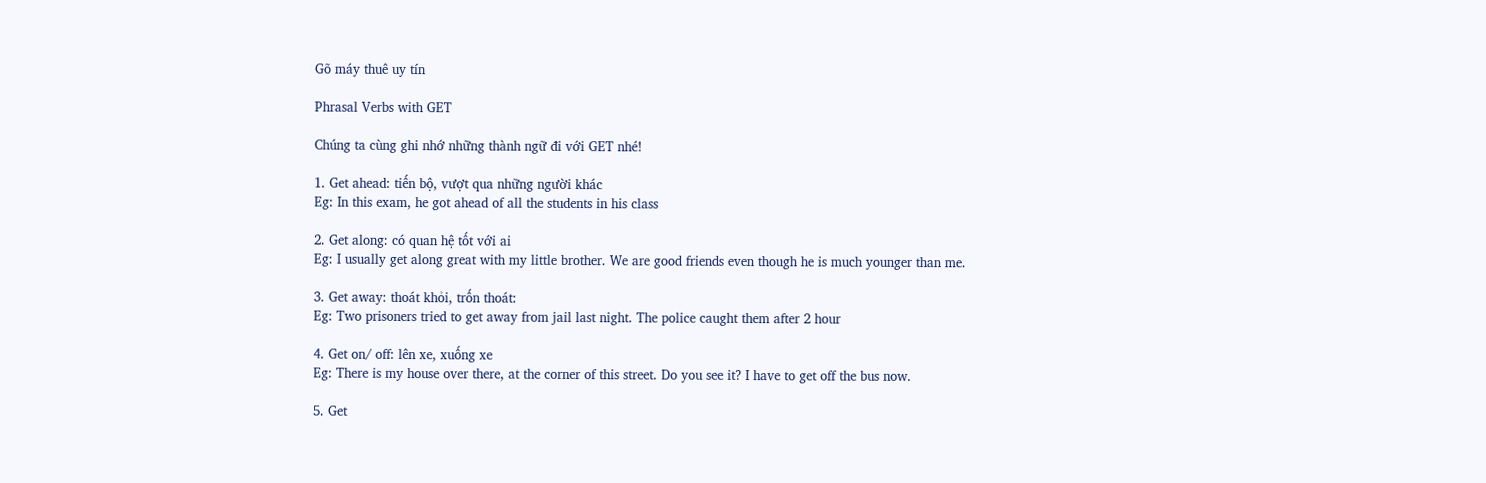Gõ máy thuê uy tín

Phrasal Verbs with GET

Chúng ta cùng ghi nhớ những thành ngữ đi với GET nhé!

1. Get ahead: tiến bộ, vượt qua những người khác
Eg: In this exam, he got ahead of all the students in his class

2. Get along: có quan hệ tốt với ai
Eg: I usually get along great with my little brother. We are good friends even though he is much younger than me.

3. Get away: thoát khỏi, trốn thoát:
Eg: Two prisoners tried to get away from jail last night. The police caught them after 2 hour

4. Get on/ off: lên xe, xuống xe
Eg: There is my house over there, at the corner of this street. Do you see it? I have to get off the bus now.

5. Get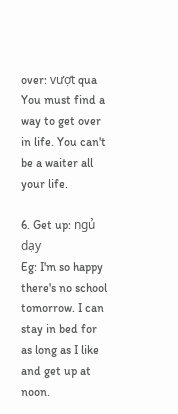over: vượt qua
You must find a way to get over in life. You can't be a waiter all your life.

6. Get up: ngủ dạy
Eg: I'm so happy there's no school tomorrow. I can stay in bed for as long as I like and get up at noon.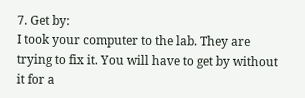7. Get by:
I took your computer to the lab. They are trying to fix it. You will have to get by without it for a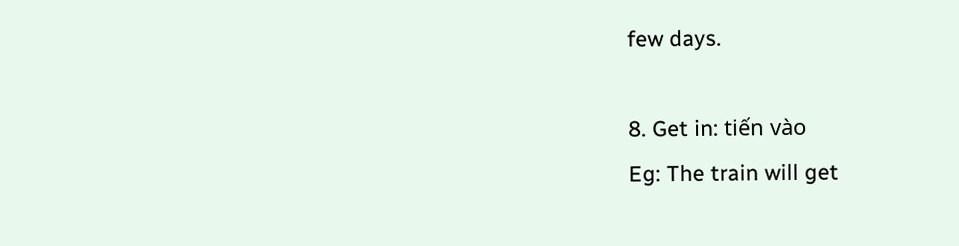few days.

8. Get in: tiến vào
Eg: The train will get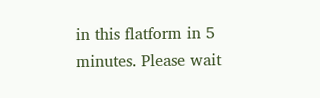in this flatform in 5 minutes. Please wait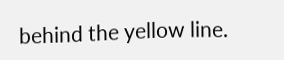behind the yellow line.